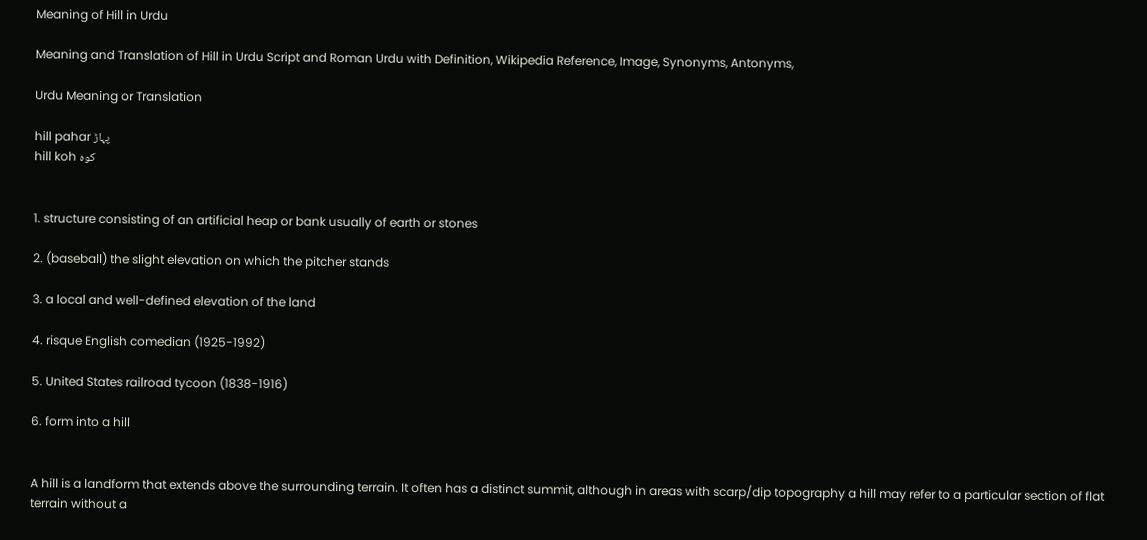Meaning of Hill in Urdu

Meaning and Translation of Hill in Urdu Script and Roman Urdu with Definition, Wikipedia Reference, Image, Synonyms, Antonyms,

Urdu Meaning or Translation

hill pahar پہاڑ
hill koh کوہ


1. structure consisting of an artificial heap or bank usually of earth or stones

2. (baseball) the slight elevation on which the pitcher stands

3. a local and well-defined elevation of the land

4. risque English comedian (1925-1992)

5. United States railroad tycoon (1838-1916)

6. form into a hill


A hill is a landform that extends above the surrounding terrain. It often has a distinct summit, although in areas with scarp/dip topography a hill may refer to a particular section of flat terrain without a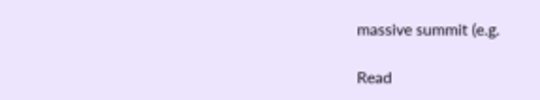massive summit (e.g.

Read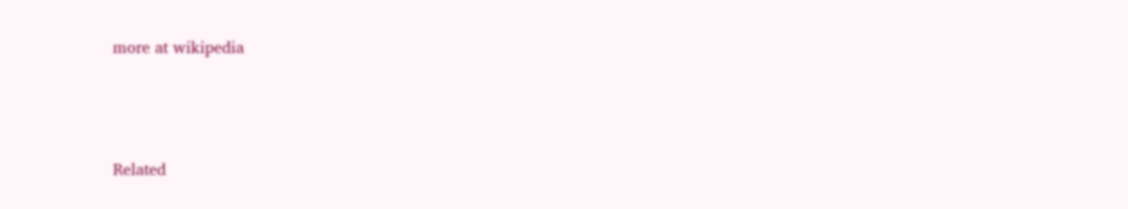more at wikipedia




Related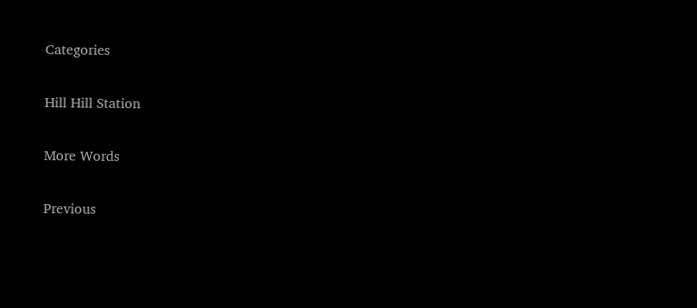Categories

Hill Hill Station

More Words

Previous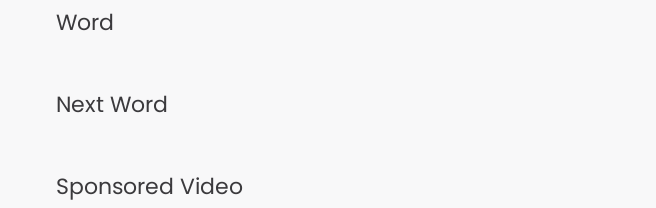Word


Next Word


Sponsored Video